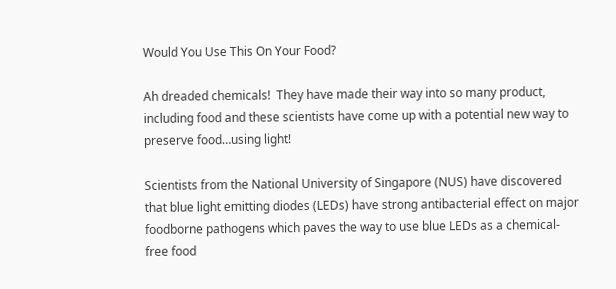Would You Use This On Your Food?

Ah dreaded chemicals!  They have made their way into so many product, including food and these scientists have come up with a potential new way to preserve food…using light!

Scientists from the National University of Singapore (NUS) have discovered that blue light emitting diodes (LEDs) have strong antibacterial effect on major foodborne pathogens which paves the way to use blue LEDs as a chemical-free food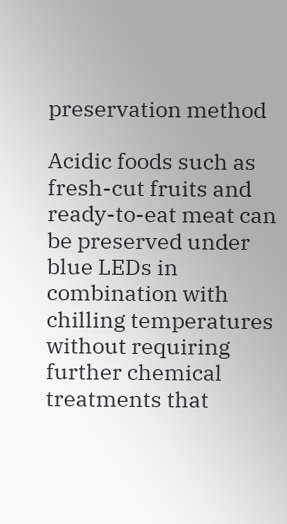preservation method

Acidic foods such as fresh-cut fruits and ready-to-eat meat can be preserved under blue LEDs in combination with chilling temperatures without requiring further chemical treatments that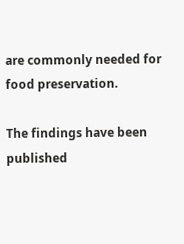are commonly needed for food preservation.

The findings have been published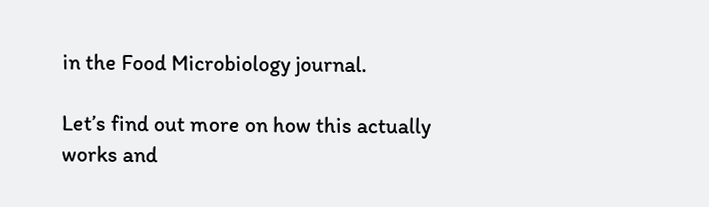in the Food Microbiology journal.

Let’s find out more on how this actually works and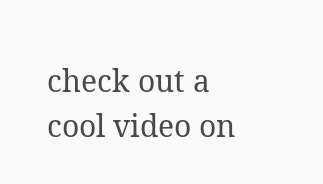check out a cool video on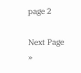page 2

Next Page »